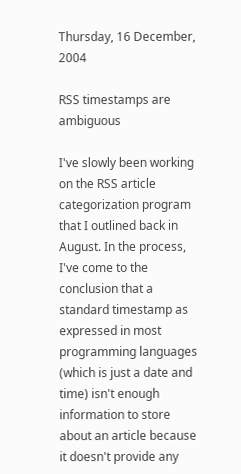Thursday, 16 December, 2004

RSS timestamps are ambiguous

I've slowly been working on the RSS article categorization program that I outlined back in August. In the process, I've come to the conclusion that a standard timestamp as expressed in most programming languages (which is just a date and time) isn't enough information to store about an article because it doesn't provide any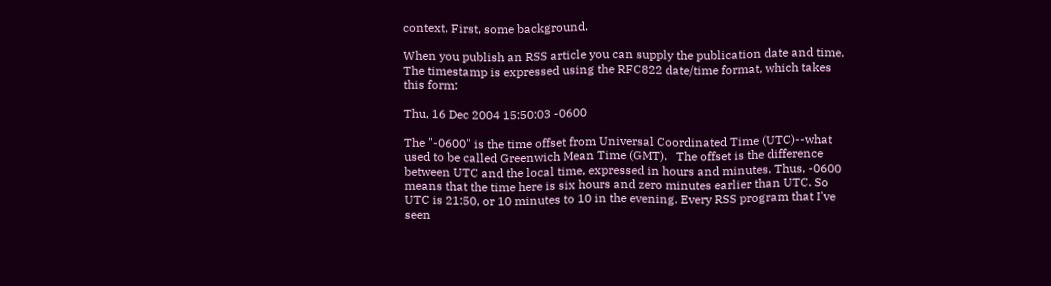context. First, some background.

When you publish an RSS article you can supply the publication date and time. The timestamp is expressed using the RFC822 date/time format, which takes this form:

Thu, 16 Dec 2004 15:50:03 -0600

The "-0600" is the time offset from Universal Coordinated Time (UTC)--what used to be called Greenwich Mean Time (GMT).   The offset is the difference between UTC and the local time, expressed in hours and minutes. Thus, -0600 means that the time here is six hours and zero minutes earlier than UTC. So UTC is 21:50, or 10 minutes to 10 in the evening. Every RSS program that I've seen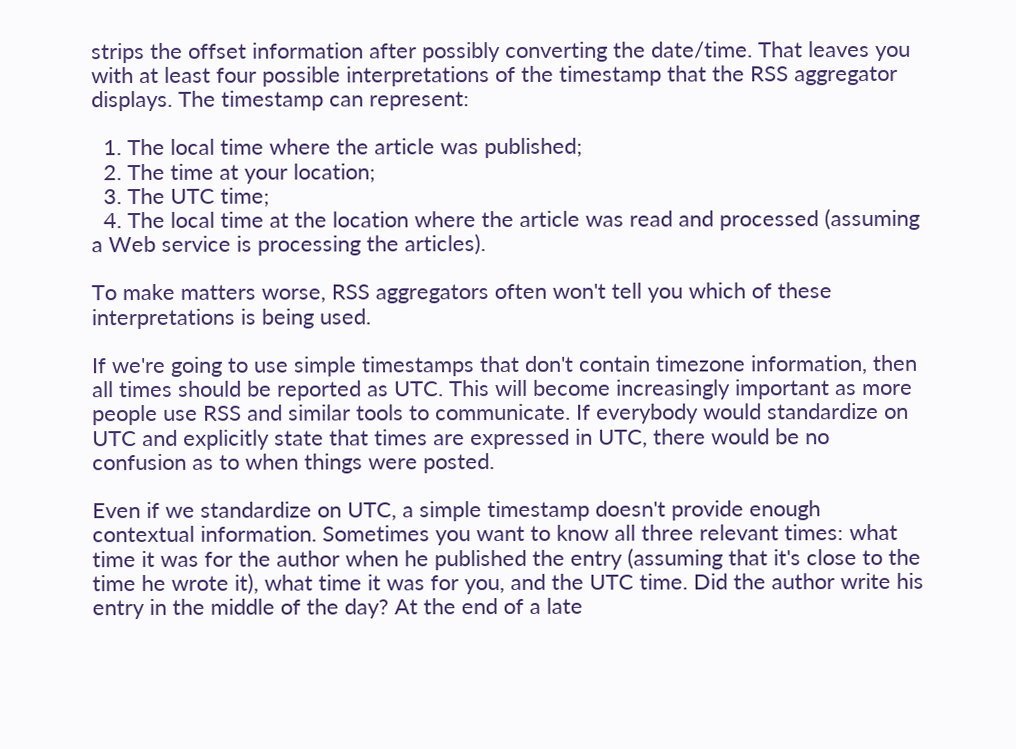strips the offset information after possibly converting the date/time. That leaves you with at least four possible interpretations of the timestamp that the RSS aggregator displays. The timestamp can represent:

  1. The local time where the article was published;
  2. The time at your location;
  3. The UTC time;
  4. The local time at the location where the article was read and processed (assuming a Web service is processing the articles).

To make matters worse, RSS aggregators often won't tell you which of these interpretations is being used.

If we're going to use simple timestamps that don't contain timezone information, then all times should be reported as UTC. This will become increasingly important as more people use RSS and similar tools to communicate. If everybody would standardize on UTC and explicitly state that times are expressed in UTC, there would be no confusion as to when things were posted.

Even if we standardize on UTC, a simple timestamp doesn't provide enough contextual information. Sometimes you want to know all three relevant times: what time it was for the author when he published the entry (assuming that it's close to the time he wrote it), what time it was for you, and the UTC time. Did the author write his entry in the middle of the day? At the end of a late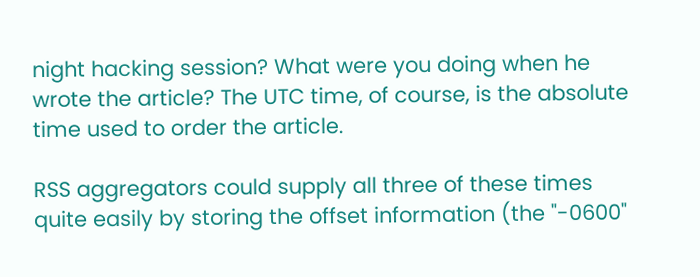night hacking session? What were you doing when he wrote the article? The UTC time, of course, is the absolute time used to order the article.

RSS aggregators could supply all three of these times quite easily by storing the offset information (the "-0600"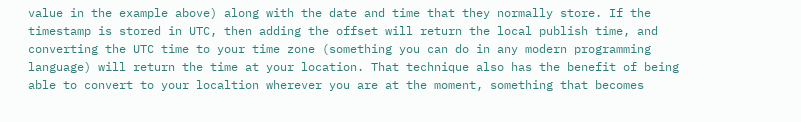value in the example above) along with the date and time that they normally store. If the timestamp is stored in UTC, then adding the offset will return the local publish time, and converting the UTC time to your time zone (something you can do in any modern programming language) will return the time at your location. That technique also has the benefit of being able to convert to your localtion wherever you are at the moment, something that becomes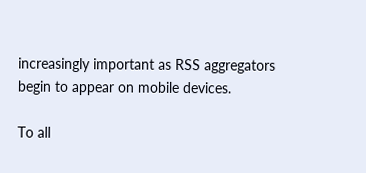increasingly important as RSS aggregators begin to appear on mobile devices.

To all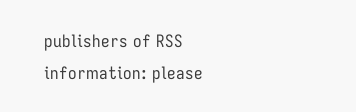publishers of RSS information: please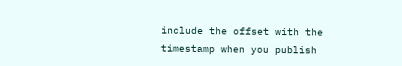include the offset with the timestamp when you publish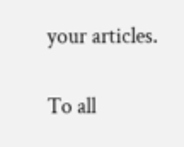your articles.

To all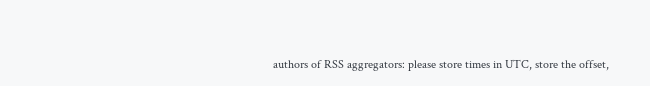authors of RSS aggregators: please store times in UTC, store the offset,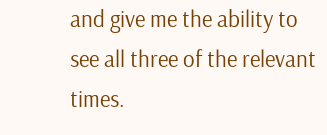and give me the ability to see all three of the relevant times.